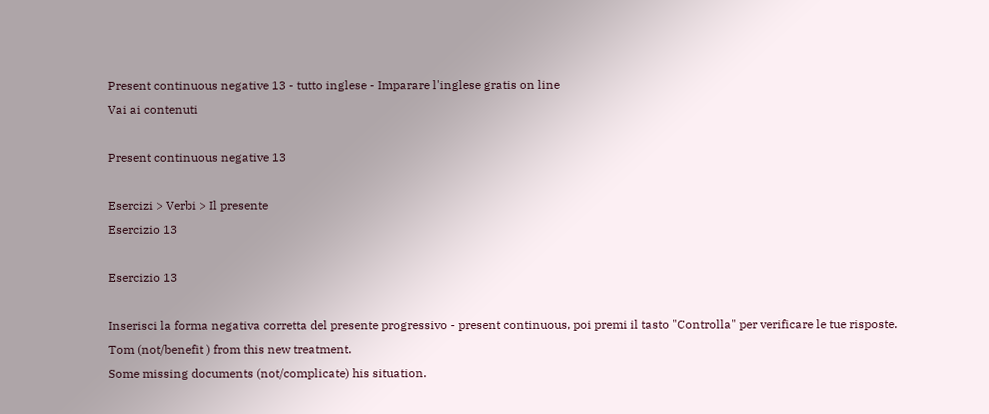Present continuous negative 13 - tutto inglese - Imparare l'inglese gratis on line
Vai ai contenuti

Present continuous negative 13

Esercizi > Verbi > Il presente
Esercizio 13

Esercizio 13

Inserisci la forma negativa corretta del presente progressivo - present continuous, poi premi il tasto "Controlla" per verificare le tue risposte.
Tom (not/benefit ) from this new treatment.
Some missing documents (not/complicate) his situation.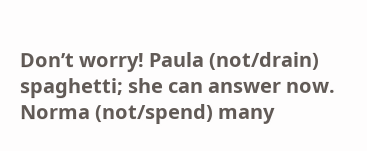Don’t worry! Paula (not/drain) spaghetti; she can answer now.
Norma (not/spend) many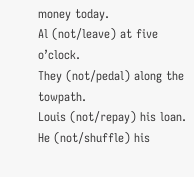money today.
Al (not/leave) at five o’clock.
They (not/pedal) along the towpath.
Louis (not/repay) his loan.
He (not/shuffle) his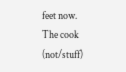feet now.
The cook (not/stuff)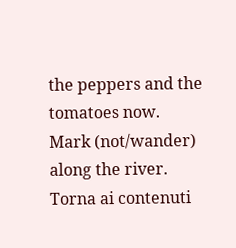the peppers and the tomatoes now.
Mark (not/wander) along the river.
Torna ai contenuti